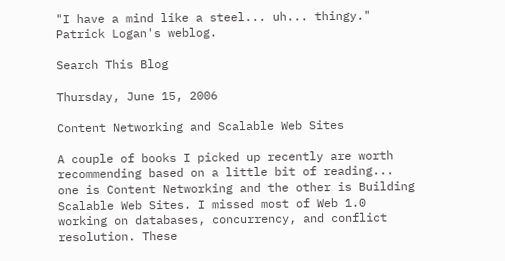"I have a mind like a steel... uh... thingy." Patrick Logan's weblog.

Search This Blog

Thursday, June 15, 2006

Content Networking and Scalable Web Sites

A couple of books I picked up recently are worth recommending based on a little bit of reading... one is Content Networking and the other is Building Scalable Web Sites. I missed most of Web 1.0 working on databases, concurrency, and conflict resolution. These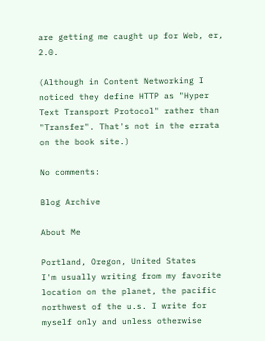are getting me caught up for Web, er, 2.0.

(Although in Content Networking I noticed they define HTTP as "Hyper Text Transport Protocol" rather than "Transfer". That's not in the errata on the book site.)

No comments:

Blog Archive

About Me

Portland, Oregon, United States
I'm usually writing from my favorite location on the planet, the pacific northwest of the u.s. I write for myself only and unless otherwise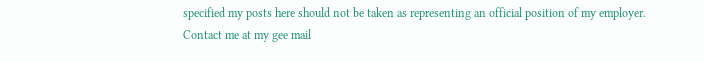specified my posts here should not be taken as representing an official position of my employer. Contact me at my gee mail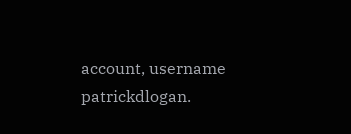account, username patrickdlogan.